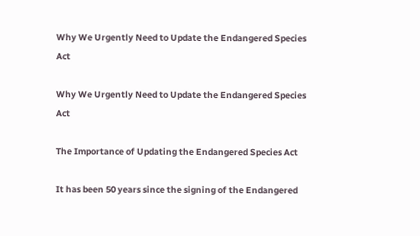Why We Urgently Need to Update the Endangered Species Act

Why We Urgently Need to Update the Endangered Species Act

The Importance of Updating the Endangered Species Act

It has been 50 years since the signing of the Endangered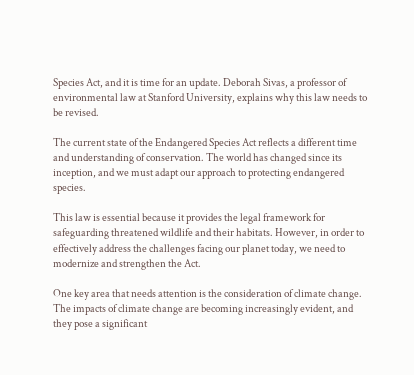Species Act, and it is time for an update. Deborah Sivas, a professor of environmental law at Stanford University, explains why this law needs to be revised.

The current state of the Endangered Species Act reflects a different time and understanding of conservation. The world has changed since its inception, and we must adapt our approach to protecting endangered species.

This law is essential because it provides the legal framework for safeguarding threatened wildlife and their habitats. However, in order to effectively address the challenges facing our planet today, we need to modernize and strengthen the Act.

One key area that needs attention is the consideration of climate change. The impacts of climate change are becoming increasingly evident, and they pose a significant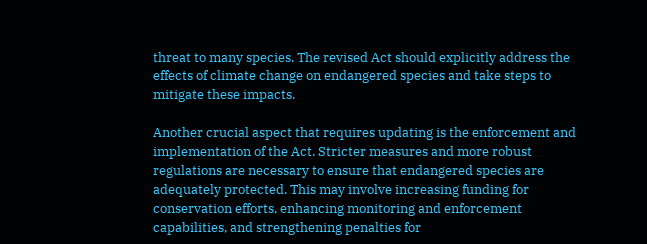threat to many species. The revised Act should explicitly address the effects of climate change on endangered species and take steps to mitigate these impacts.

Another crucial aspect that requires updating is the enforcement and implementation of the Act. Stricter measures and more robust regulations are necessary to ensure that endangered species are adequately protected. This may involve increasing funding for conservation efforts, enhancing monitoring and enforcement capabilities, and strengthening penalties for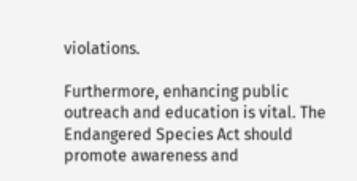violations.

Furthermore, enhancing public outreach and education is vital. The Endangered Species Act should promote awareness and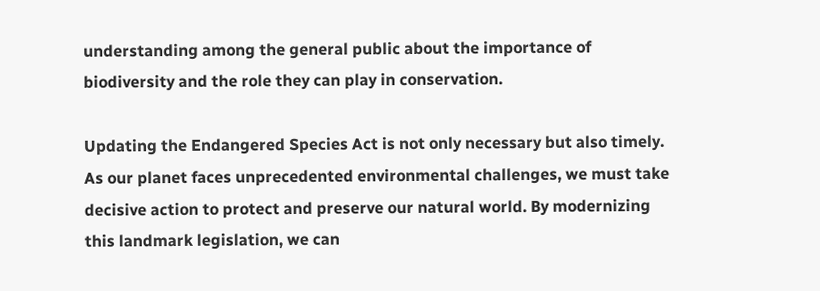understanding among the general public about the importance of biodiversity and the role they can play in conservation.

Updating the Endangered Species Act is not only necessary but also timely. As our planet faces unprecedented environmental challenges, we must take decisive action to protect and preserve our natural world. By modernizing this landmark legislation, we can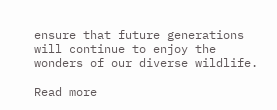ensure that future generations will continue to enjoy the wonders of our diverse wildlife.

Read more